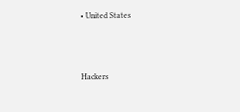• United States



Hackers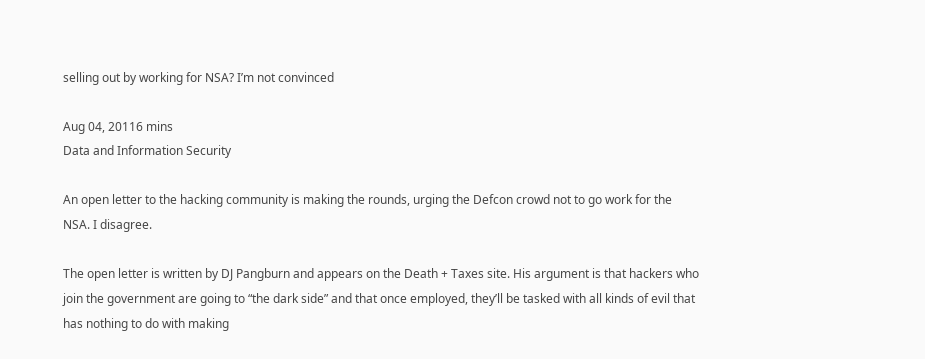selling out by working for NSA? I’m not convinced

Aug 04, 20116 mins
Data and Information Security

An open letter to the hacking community is making the rounds, urging the Defcon crowd not to go work for the NSA. I disagree.

The open letter is written by DJ Pangburn and appears on the Death + Taxes site. His argument is that hackers who join the government are going to “the dark side” and that once employed, they’ll be tasked with all kinds of evil that has nothing to do with making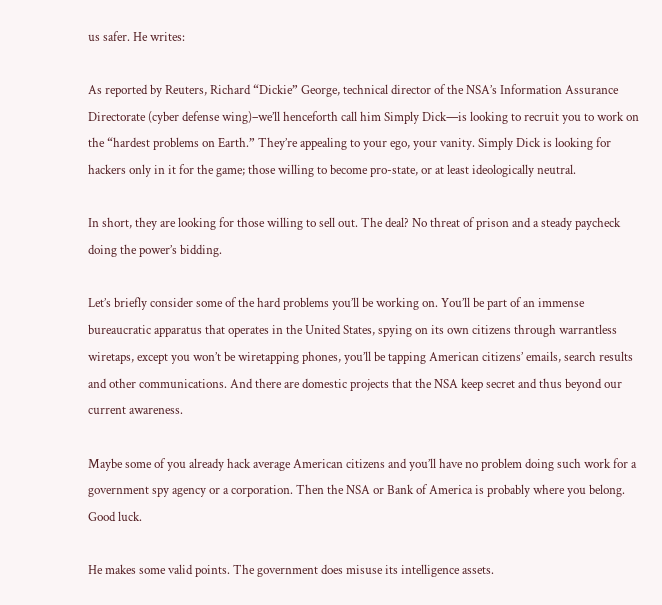us safer. He writes:

As reported by Reuters, Richard “Dickie” George, technical director of the NSA’s Information Assurance Directorate (cyber defense wing)–we’ll henceforth call him Simply Dick—is looking to recruit you to work on the “hardest problems on Earth.” They’re appealing to your ego, your vanity. Simply Dick is looking for hackers only in it for the game; those willing to become pro-state, or at least ideologically neutral.

In short, they are looking for those willing to sell out. The deal? No threat of prison and a steady paycheck doing the power’s bidding.

Let’s briefly consider some of the hard problems you’ll be working on. You’ll be part of an immense bureaucratic apparatus that operates in the United States, spying on its own citizens through warrantless wiretaps, except you won’t be wiretapping phones, you’ll be tapping American citizens’ emails, search results and other communications. And there are domestic projects that the NSA keep secret and thus beyond our current awareness.

Maybe some of you already hack average American citizens and you’ll have no problem doing such work for a government spy agency or a corporation. Then the NSA or Bank of America is probably where you belong. Good luck.

He makes some valid points. The government does misuse its intelligence assets.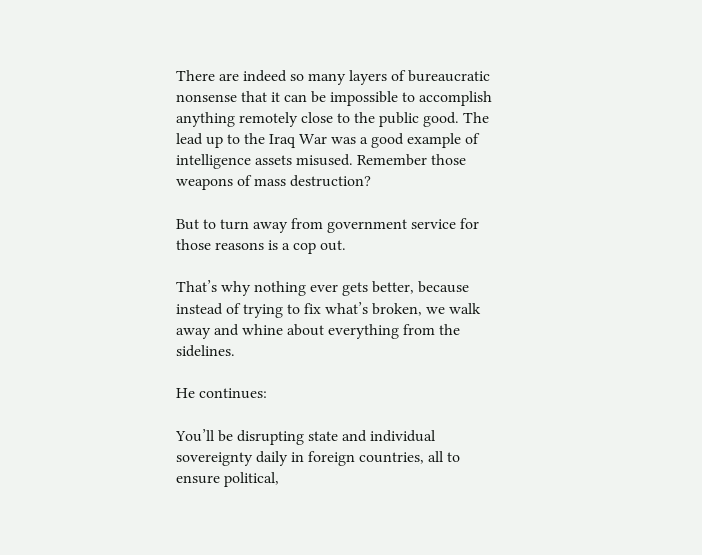There are indeed so many layers of bureaucratic nonsense that it can be impossible to accomplish anything remotely close to the public good. The lead up to the Iraq War was a good example of intelligence assets misused. Remember those weapons of mass destruction?

But to turn away from government service for those reasons is a cop out.

That’s why nothing ever gets better, because instead of trying to fix what’s broken, we walk away and whine about everything from the sidelines.

He continues:

You’ll be disrupting state and individual sovereignty daily in foreign countries, all to ensure political,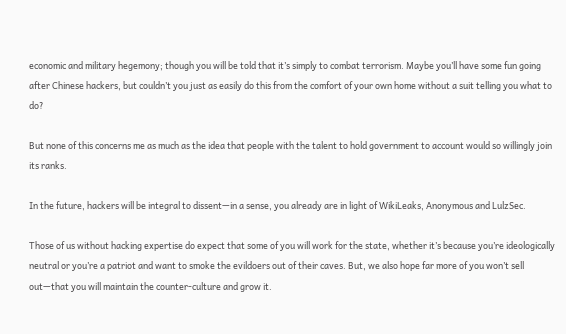economic and military hegemony; though you will be told that it’s simply to combat terrorism. Maybe you’ll have some fun going after Chinese hackers, but couldn’t you just as easily do this from the comfort of your own home without a suit telling you what to do?

But none of this concerns me as much as the idea that people with the talent to hold government to account would so willingly join its ranks.

In the future, hackers will be integral to dissent—in a sense, you already are in light of WikiLeaks, Anonymous and LulzSec.

Those of us without hacking expertise do expect that some of you will work for the state, whether it’s because you’re ideologically neutral or you’re a patriot and want to smoke the evildoers out of their caves. But, we also hope far more of you won’t sell out—that you will maintain the counter-culture and grow it.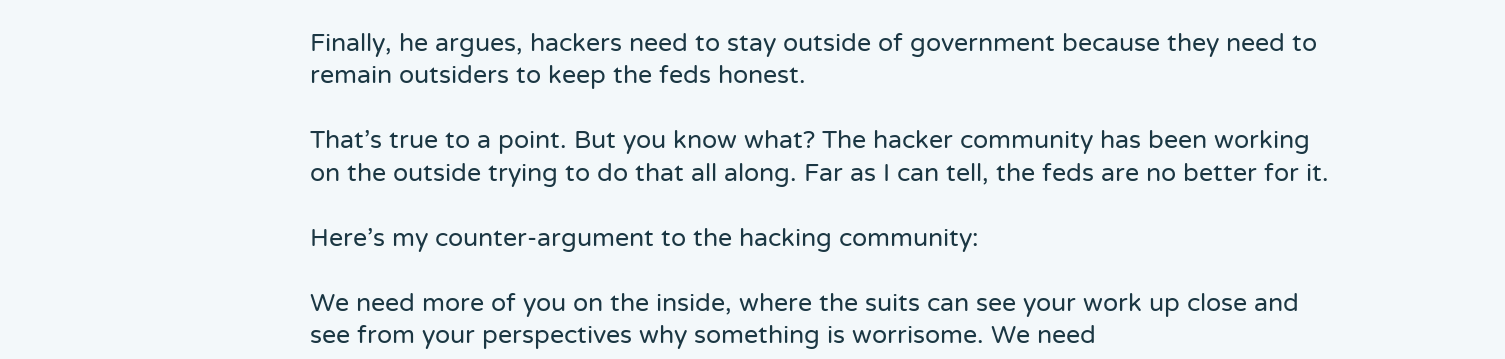Finally, he argues, hackers need to stay outside of government because they need to remain outsiders to keep the feds honest.

That’s true to a point. But you know what? The hacker community has been working on the outside trying to do that all along. Far as I can tell, the feds are no better for it.

Here’s my counter-argument to the hacking community:

We need more of you on the inside, where the suits can see your work up close and see from your perspectives why something is worrisome. We need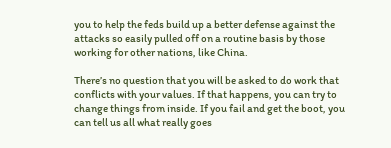you to help the feds build up a better defense against the attacks so easily pulled off on a routine basis by those working for other nations, like China.

There’s no question that you will be asked to do work that conflicts with your values. If that happens, you can try to change things from inside. If you fail and get the boot, you can tell us all what really goes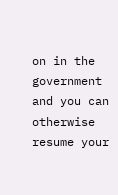on in the government and you can otherwise resume your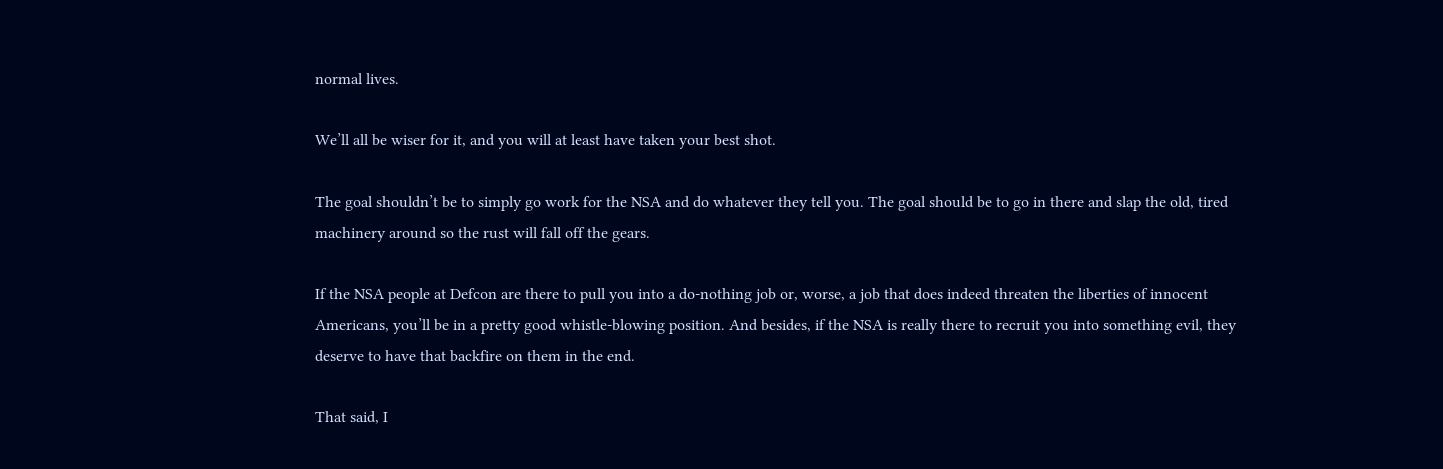normal lives.

We’ll all be wiser for it, and you will at least have taken your best shot.

The goal shouldn’t be to simply go work for the NSA and do whatever they tell you. The goal should be to go in there and slap the old, tired machinery around so the rust will fall off the gears.

If the NSA people at Defcon are there to pull you into a do-nothing job or, worse, a job that does indeed threaten the liberties of innocent Americans, you’ll be in a pretty good whistle-blowing position. And besides, if the NSA is really there to recruit you into something evil, they deserve to have that backfire on them in the end.

That said, I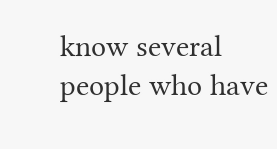know several people who have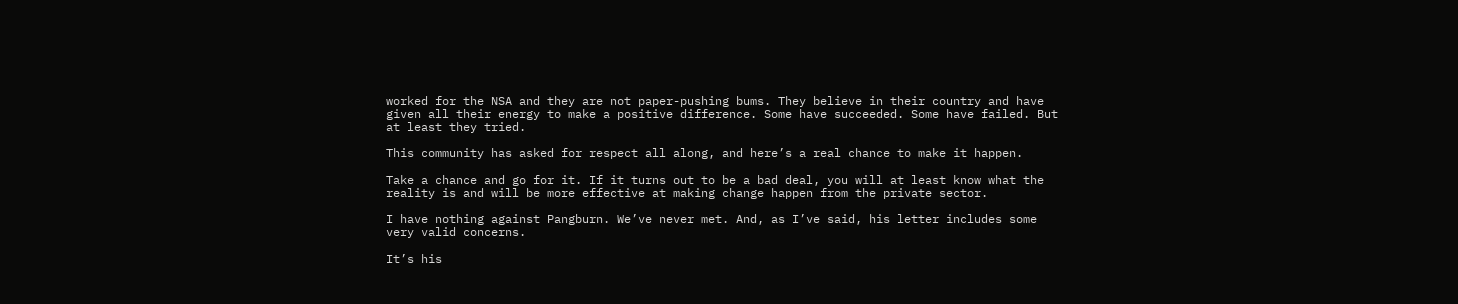worked for the NSA and they are not paper-pushing bums. They believe in their country and have given all their energy to make a positive difference. Some have succeeded. Some have failed. But at least they tried.

This community has asked for respect all along, and here’s a real chance to make it happen.

Take a chance and go for it. If it turns out to be a bad deal, you will at least know what the reality is and will be more effective at making change happen from the private sector.

I have nothing against Pangburn. We’ve never met. And, as I’ve said, his letter includes some very valid concerns.

It’s his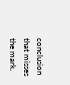conclusion that misses the mark.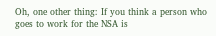Oh, one other thing: If you think a person who goes to work for the NSA is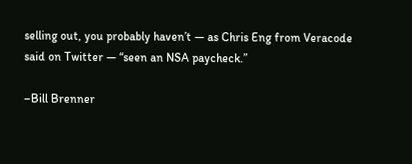selling out, you probably haven’t — as Chris Eng from Veracode said on Twitter — “seen an NSA paycheck.”

–Bill Brenner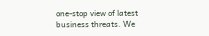one-stop view of latest business threats. We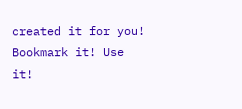created it for you! Bookmark it! Use it!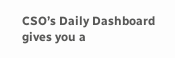CSO’s Daily Dashboard gives you a